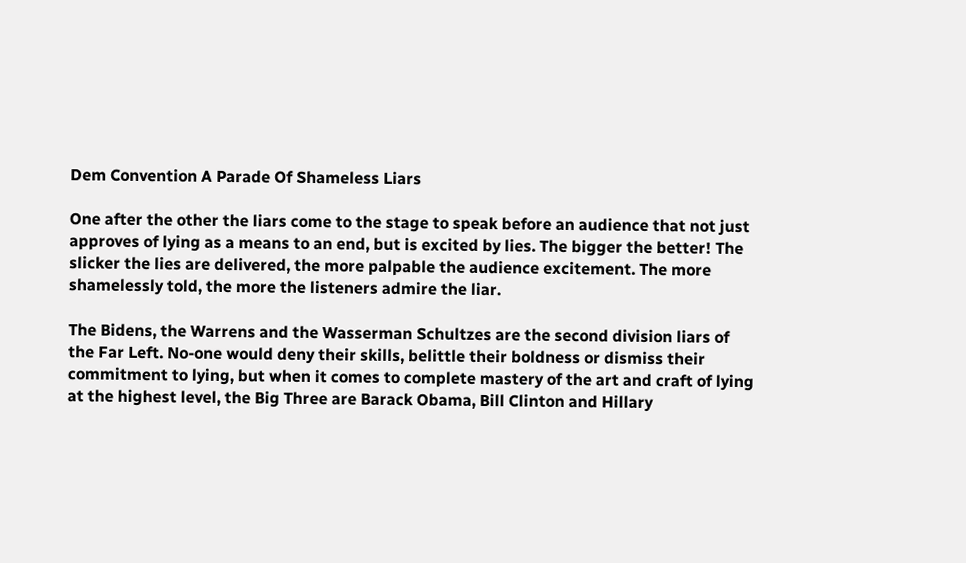Dem Convention A Parade Of Shameless Liars

One after the other the liars come to the stage to speak before an audience that not just approves of lying as a means to an end, but is excited by lies. The bigger the better! The slicker the lies are delivered, the more palpable the audience excitement. The more shamelessly told, the more the listeners admire the liar.

The Bidens, the Warrens and the Wasserman Schultzes are the second division liars of the Far Left. No-one would deny their skills, belittle their boldness or dismiss their commitment to lying, but when it comes to complete mastery of the art and craft of lying at the highest level, the Big Three are Barack Obama, Bill Clinton and Hillary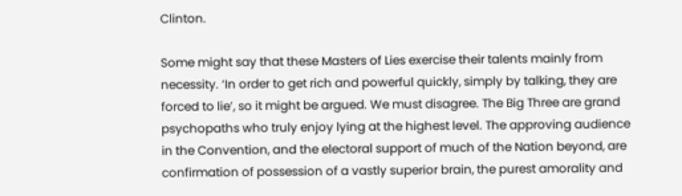Clinton.

Some might say that these Masters of Lies exercise their talents mainly from necessity. ‘In order to get rich and powerful quickly, simply by talking, they are forced to lie’, so it might be argued. We must disagree. The Big Three are grand psychopaths who truly enjoy lying at the highest level. The approving audience in the Convention, and the electoral support of much of the Nation beyond, are confirmation of possession of a vastly superior brain, the purest amorality and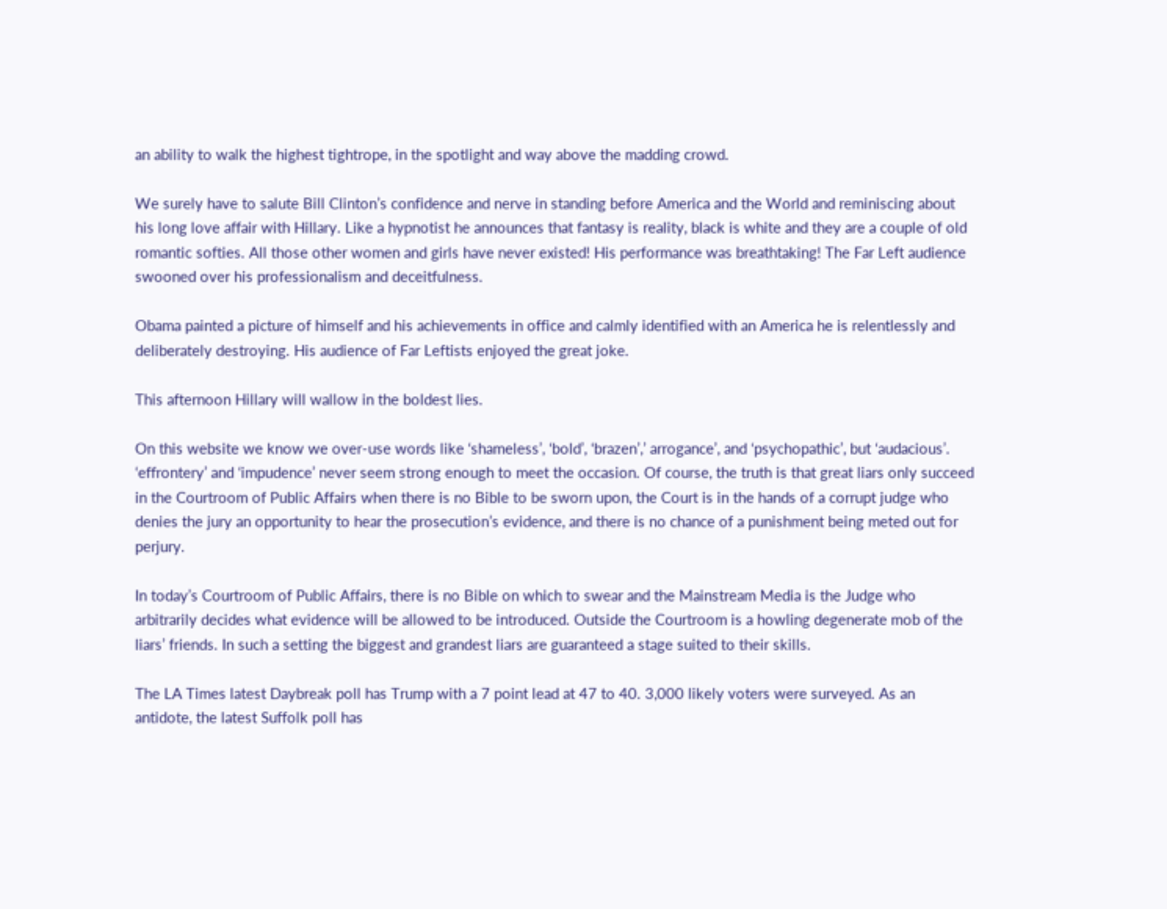an ability to walk the highest tightrope, in the spotlight and way above the madding crowd.

We surely have to salute Bill Clinton’s confidence and nerve in standing before America and the World and reminiscing about his long love affair with Hillary. Like a hypnotist he announces that fantasy is reality, black is white and they are a couple of old romantic softies. All those other women and girls have never existed! His performance was breathtaking! The Far Left audience swooned over his professionalism and deceitfulness.

Obama painted a picture of himself and his achievements in office and calmly identified with an America he is relentlessly and deliberately destroying. His audience of Far Leftists enjoyed the great joke.

This afternoon Hillary will wallow in the boldest lies.

On this website we know we over-use words like ‘shameless’, ‘bold’, ‘brazen’,’ arrogance’, and ‘psychopathic’, but ‘audacious’. ‘effrontery’ and ‘impudence’ never seem strong enough to meet the occasion. Of course, the truth is that great liars only succeed in the Courtroom of Public Affairs when there is no Bible to be sworn upon, the Court is in the hands of a corrupt judge who denies the jury an opportunity to hear the prosecution’s evidence, and there is no chance of a punishment being meted out for perjury.

In today’s Courtroom of Public Affairs, there is no Bible on which to swear and the Mainstream Media is the Judge who arbitrarily decides what evidence will be allowed to be introduced. Outside the Courtroom is a howling degenerate mob of the liars’ friends. In such a setting the biggest and grandest liars are guaranteed a stage suited to their skills.

The LA Times latest Daybreak poll has Trump with a 7 point lead at 47 to 40. 3,000 likely voters were surveyed. As an antidote, the latest Suffolk poll has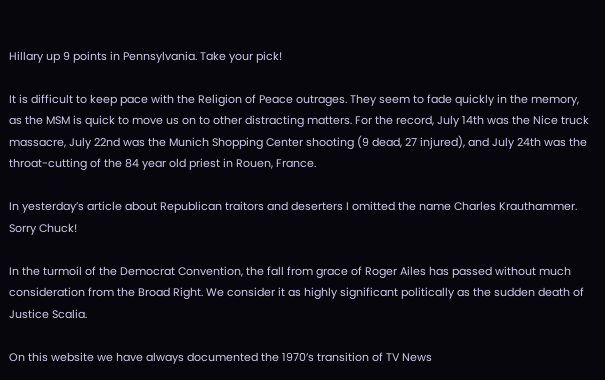Hillary up 9 points in Pennsylvania. Take your pick!

It is difficult to keep pace with the Religion of Peace outrages. They seem to fade quickly in the memory, as the MSM is quick to move us on to other distracting matters. For the record, July 14th was the Nice truck massacre, July 22nd was the Munich Shopping Center shooting (9 dead, 27 injured), and July 24th was the throat-cutting of the 84 year old priest in Rouen, France.

In yesterday’s article about Republican traitors and deserters I omitted the name Charles Krauthammer. Sorry Chuck!

In the turmoil of the Democrat Convention, the fall from grace of Roger Ailes has passed without much consideration from the Broad Right. We consider it as highly significant politically as the sudden death of Justice Scalia.

On this website we have always documented the 1970’s transition of TV News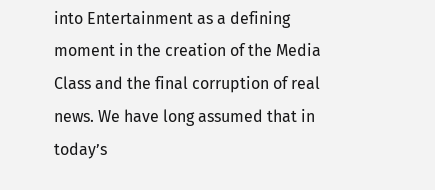into Entertainment as a defining moment in the creation of the Media Class and the final corruption of real news. We have long assumed that in today’s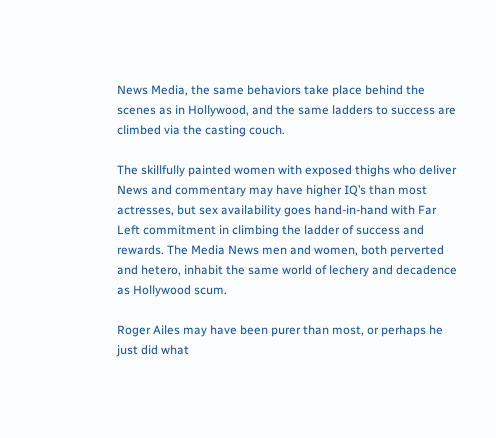News Media, the same behaviors take place behind the scenes as in Hollywood, and the same ladders to success are climbed via the casting couch.

The skillfully painted women with exposed thighs who deliver News and commentary may have higher IQ’s than most actresses, but sex availability goes hand-in-hand with Far Left commitment in climbing the ladder of success and rewards. The Media News men and women, both perverted and hetero, inhabit the same world of lechery and decadence as Hollywood scum.

Roger Ailes may have been purer than most, or perhaps he just did what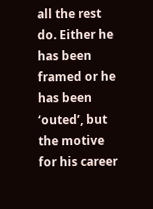all the rest do. Either he has been framed or he has been ‘outed’, but the motive for his career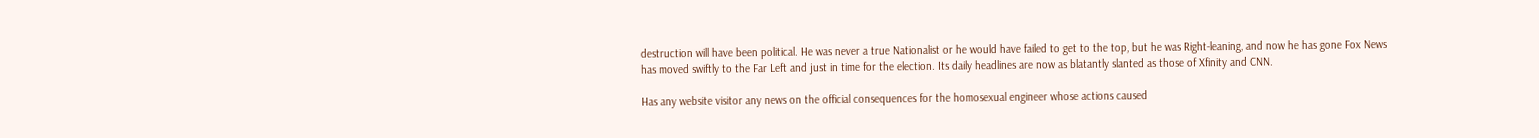destruction will have been political. He was never a true Nationalist or he would have failed to get to the top, but he was Right-leaning, and now he has gone Fox News has moved swiftly to the Far Left and just in time for the election. Its daily headlines are now as blatantly slanted as those of Xfinity and CNN.

Has any website visitor any news on the official consequences for the homosexual engineer whose actions caused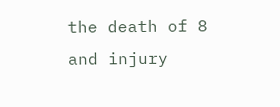the death of 8 and injury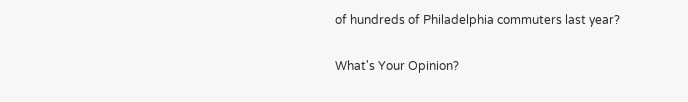of hundreds of Philadelphia commuters last year?

What's Your Opinion?